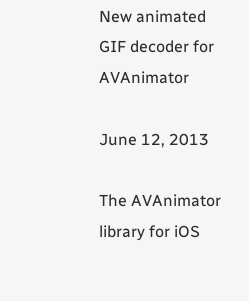New animated GIF decoder for AVAnimator

June 12, 2013

The AVAnimator library for iOS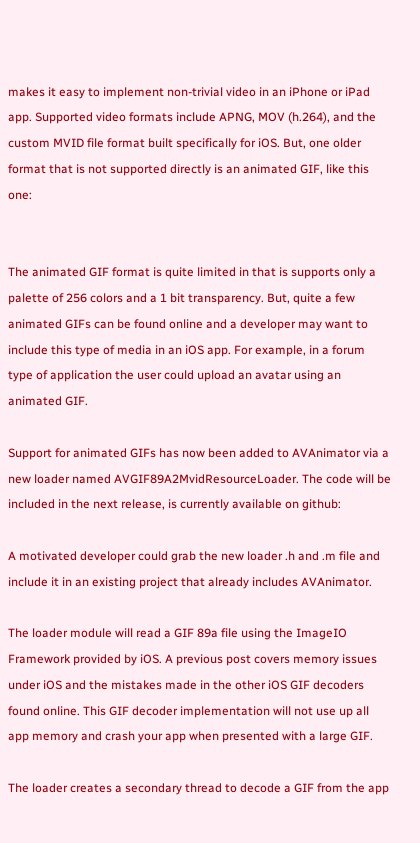makes it easy to implement non-trivial video in an iPhone or iPad app. Supported video formats include APNG, MOV (h.264), and the custom MVID file format built specifically for iOS. But, one older format that is not supported directly is an animated GIF, like this one:


The animated GIF format is quite limited in that is supports only a palette of 256 colors and a 1 bit transparency. But, quite a few animated GIFs can be found online and a developer may want to include this type of media in an iOS app. For example, in a forum type of application the user could upload an avatar using an animated GIF.

Support for animated GIFs has now been added to AVAnimator via a new loader named AVGIF89A2MvidResourceLoader. The code will be included in the next release, is currently available on github:

A motivated developer could grab the new loader .h and .m file and include it in an existing project that already includes AVAnimator.

The loader module will read a GIF 89a file using the ImageIO Framework provided by iOS. A previous post covers memory issues under iOS and the mistakes made in the other iOS GIF decoders found online. This GIF decoder implementation will not use up all app memory and crash your app when presented with a large GIF.

The loader creates a secondary thread to decode a GIF from the app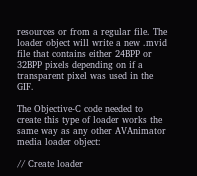resources or from a regular file. The loader object will write a new .mvid file that contains either 24BPP or 32BPP pixels depending on if a transparent pixel was used in the GIF.

The Objective-C code needed to create this type of loader works the same way as any other AVAnimator media loader object:

// Create loader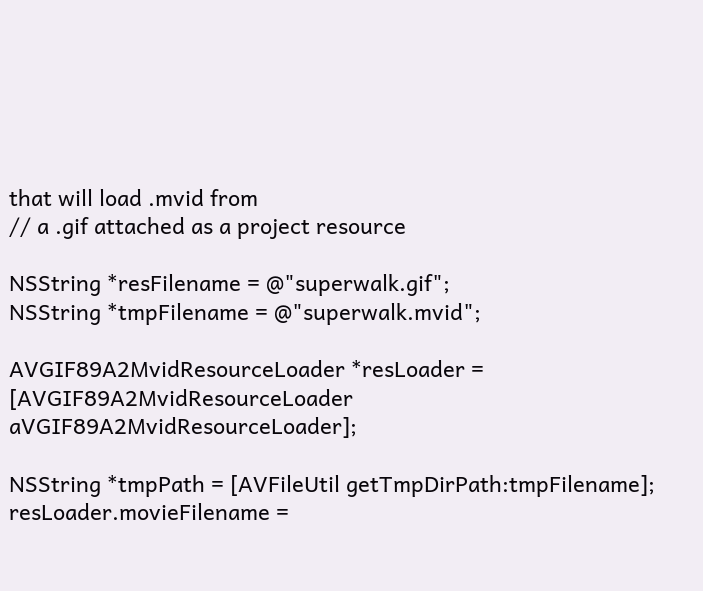that will load .mvid from
// a .gif attached as a project resource

NSString *resFilename = @"superwalk.gif";
NSString *tmpFilename = @"superwalk.mvid";

AVGIF89A2MvidResourceLoader *resLoader =
[AVGIF89A2MvidResourceLoader aVGIF89A2MvidResourceLoader];

NSString *tmpPath = [AVFileUtil getTmpDirPath:tmpFilename];
resLoader.movieFilename =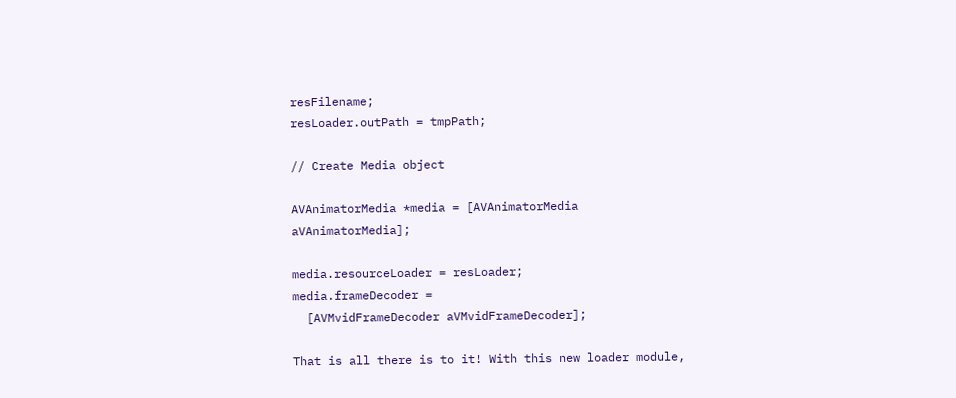resFilename;
resLoader.outPath = tmpPath;

// Create Media object

AVAnimatorMedia *media = [AVAnimatorMedia aVAnimatorMedia];

media.resourceLoader = resLoader;
media.frameDecoder =
  [AVMvidFrameDecoder aVMvidFrameDecoder];

That is all there is to it! With this new loader module,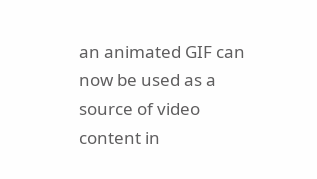an animated GIF can now be used as a source of video content in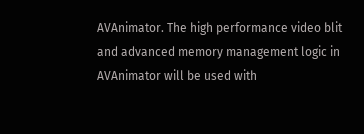AVAnimator. The high performance video blit and advanced memory management logic in AVAnimator will be used with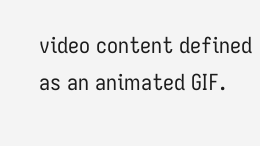video content defined as an animated GIF.